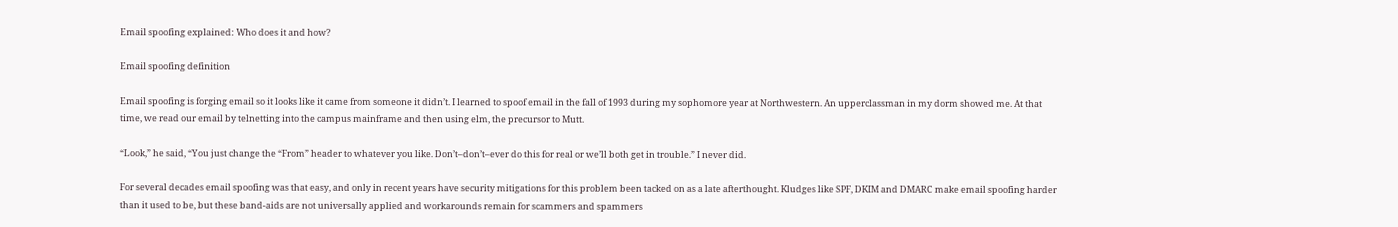Email spoofing explained: Who does it and how?

Email spoofing definition

Email spoofing is forging email so it looks like it came from someone it didn’t. I learned to spoof email in the fall of 1993 during my sophomore year at Northwestern. An upperclassman in my dorm showed me. At that time, we read our email by telnetting into the campus mainframe and then using elm, the precursor to Mutt.

“Look,” he said, “You just change the “From” header to whatever you like. Don’t–don’t–ever do this for real or we’ll both get in trouble.” I never did.

For several decades email spoofing was that easy, and only in recent years have security mitigations for this problem been tacked on as a late afterthought. Kludges like SPF, DKIM and DMARC make email spoofing harder than it used to be, but these band-aids are not universally applied and workarounds remain for scammers and spammers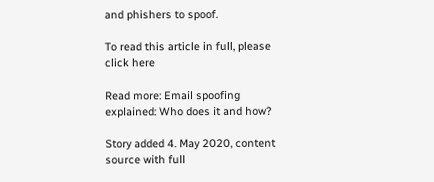and phishers to spoof.

To read this article in full, please click here

Read more: Email spoofing explained: Who does it and how?

Story added 4. May 2020, content source with full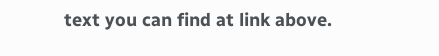text you can find at link above.